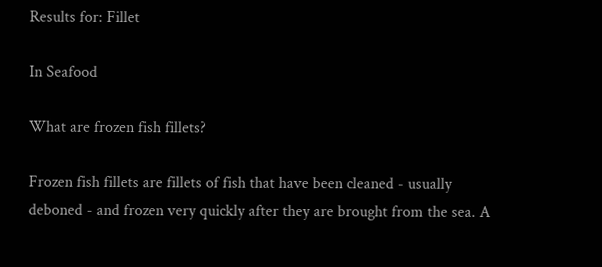Results for: Fillet

In Seafood

What are frozen fish fillets?

Frozen fish fillets are fillets of fish that have been cleaned - usually deboned - and frozen very quickly after they are brought from the sea. A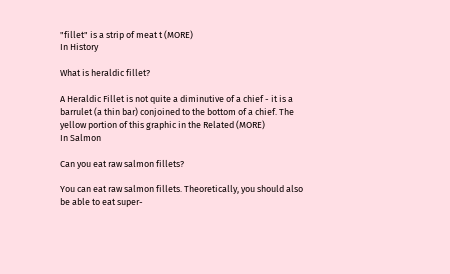"fillet" is a strip of meat t (MORE)
In History

What is heraldic fillet?

A Heraldic Fillet is not quite a diminutive of a chief - it is a barrulet (a thin bar) conjoined to the bottom of a chief. The yellow portion of this graphic in the Related (MORE)
In Salmon

Can you eat raw salmon fillets?

You can eat raw salmon fillets. Theoretically, you should also be able to eat super-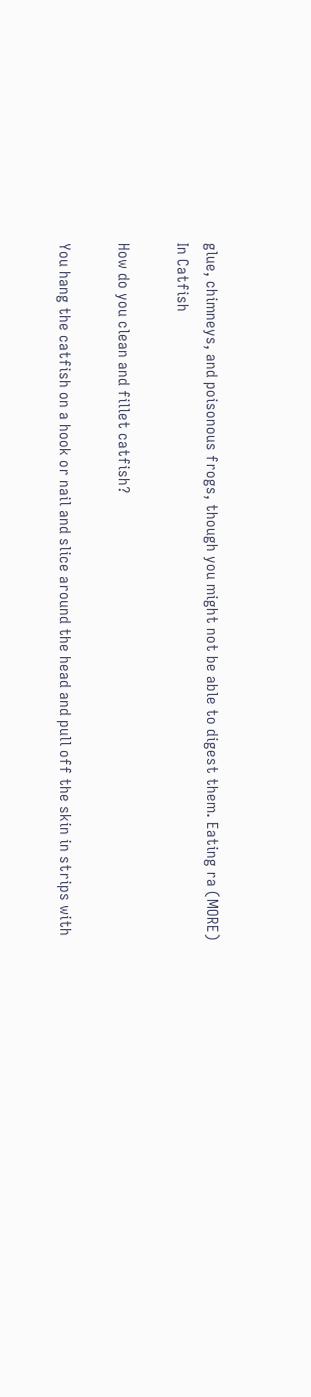glue, chimneys, and poisonous frogs, though you might not be able to digest them. Eating ra (MORE)
In Catfish

How do you clean and fillet catfish?

You hang the catfish on a hook or nail and slice around the head and pull off the skin in strips with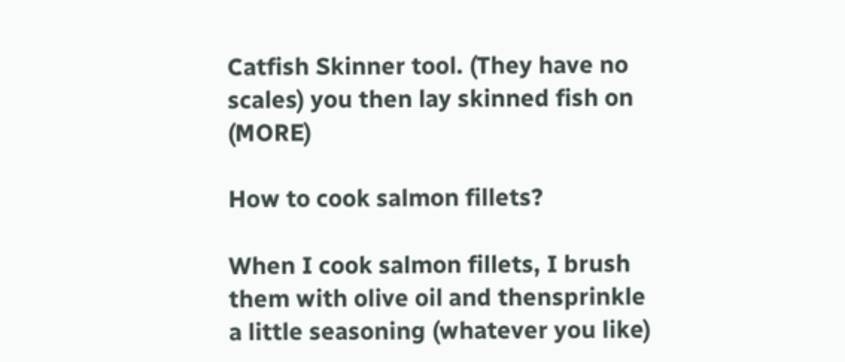Catfish Skinner tool. (They have no scales) you then lay skinned fish on (MORE)

How to cook salmon fillets?

When I cook salmon fillets, I brush them with olive oil and thensprinkle a little seasoning (whatever you like)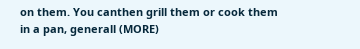on them. You canthen grill them or cook them in a pan, generall (MORE)